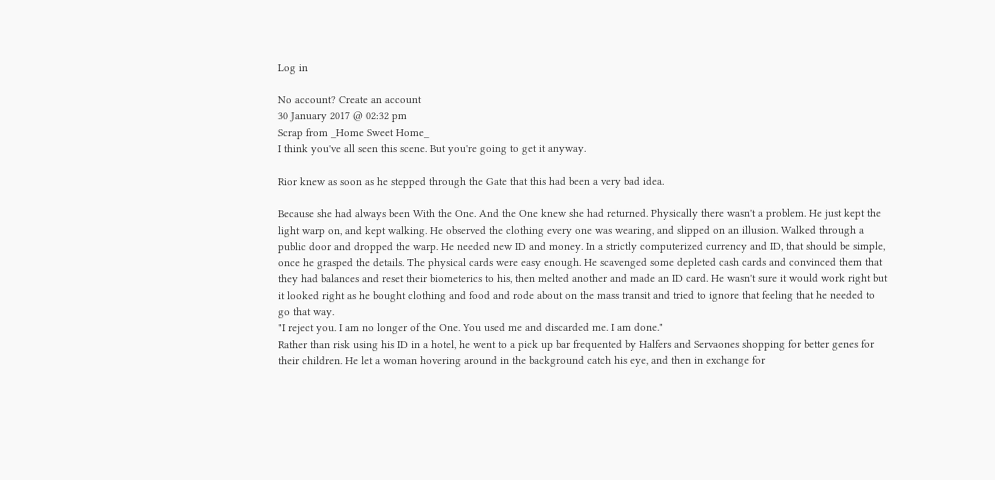Log in

No account? Create an account
30 January 2017 @ 02:32 pm
Scrap from _Home Sweet Home_
I think you've all seen this scene. But you're going to get it anyway.

Rior knew as soon as he stepped through the Gate that this had been a very bad idea.

Because she had always been With the One. And the One knew she had returned. Physically there wasn't a problem. He just kept the light warp on, and kept walking. He observed the clothing every one was wearing, and slipped on an illusion. Walked through a public door and dropped the warp. He needed new ID and money. In a strictly computerized currency and ID, that should be simple, once he grasped the details. The physical cards were easy enough. He scavenged some depleted cash cards and convinced them that they had balances and reset their biometerics to his, then melted another and made an ID card. He wasn't sure it would work right but it looked right as he bought clothing and food and rode about on the mass transit and tried to ignore that feeling that he needed to go that way.
"I reject you. I am no longer of the One. You used me and discarded me. I am done."
Rather than risk using his ID in a hotel, he went to a pick up bar frequented by Halfers and Servaones shopping for better genes for their children. He let a woman hovering around in the background catch his eye, and then in exchange for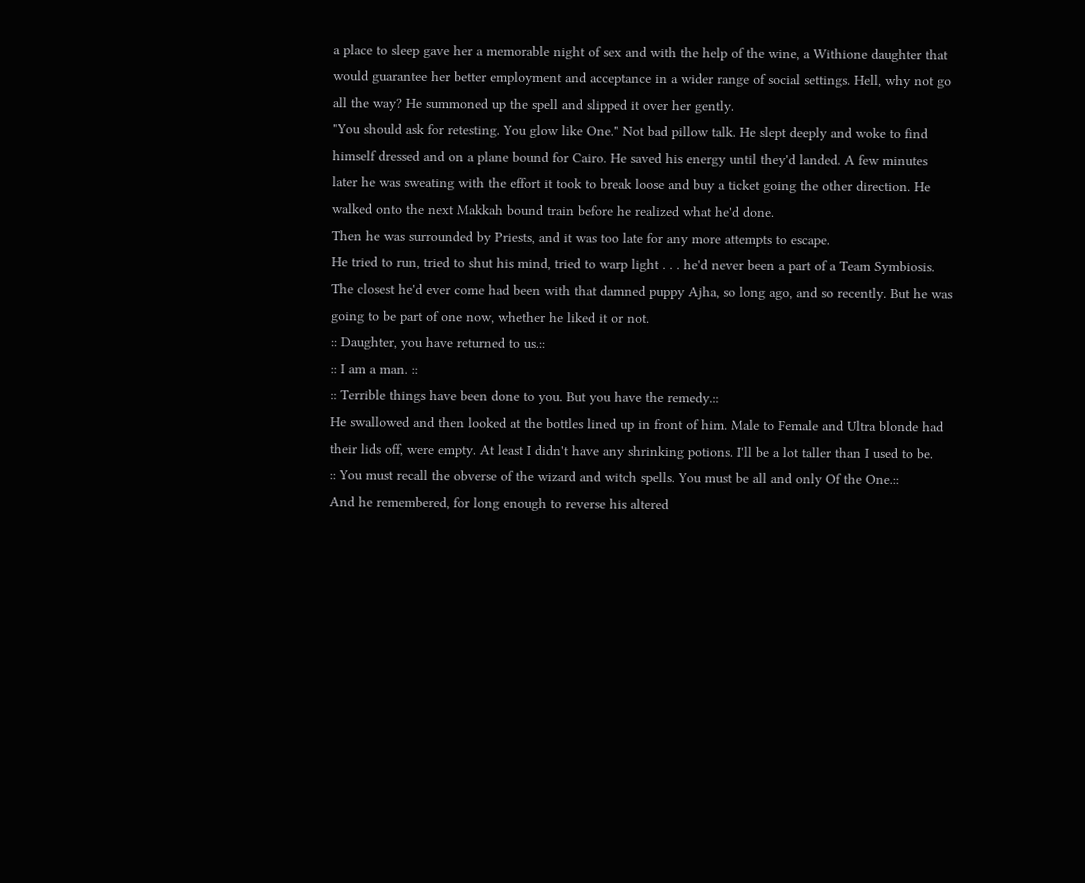a place to sleep gave her a memorable night of sex and with the help of the wine, a Withione daughter that would guarantee her better employment and acceptance in a wider range of social settings. Hell, why not go all the way? He summoned up the spell and slipped it over her gently.
"You should ask for retesting. You glow like One." Not bad pillow talk. He slept deeply and woke to find himself dressed and on a plane bound for Cairo. He saved his energy until they'd landed. A few minutes later he was sweating with the effort it took to break loose and buy a ticket going the other direction. He walked onto the next Makkah bound train before he realized what he'd done.
Then he was surrounded by Priests, and it was too late for any more attempts to escape.
He tried to run, tried to shut his mind, tried to warp light . . . he'd never been a part of a Team Symbiosis. The closest he'd ever come had been with that damned puppy Ajha, so long ago, and so recently. But he was going to be part of one now, whether he liked it or not.
:: Daughter, you have returned to us.::
:: I am a man. ::
:: Terrible things have been done to you. But you have the remedy.::
He swallowed and then looked at the bottles lined up in front of him. Male to Female and Ultra blonde had their lids off, were empty. At least I didn't have any shrinking potions. I'll be a lot taller than I used to be.
:: You must recall the obverse of the wizard and witch spells. You must be all and only Of the One.::
And he remembered, for long enough to reverse his altered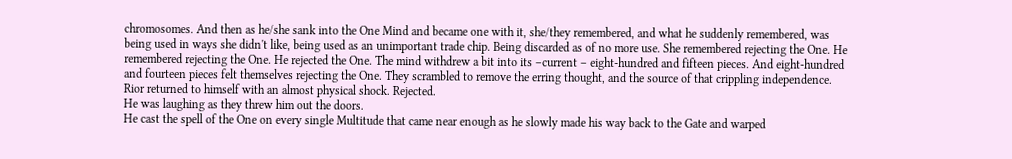chromosomes. And then as he/she sank into the One Mind and became one with it, she/they remembered, and what he suddenly remembered, was being used in ways she didn't like, being used as an unimportant trade chip. Being discarded as of no more use. She remembered rejecting the One. He remembered rejecting the One. He rejected the One. The mind withdrew a bit into its –current – eight-hundred and fifteen pieces. And eight-hundred and fourteen pieces felt themselves rejecting the One. They scrambled to remove the erring thought, and the source of that crippling independence.
Rior returned to himself with an almost physical shock. Rejected.
He was laughing as they threw him out the doors.
He cast the spell of the One on every single Multitude that came near enough as he slowly made his way back to the Gate and warped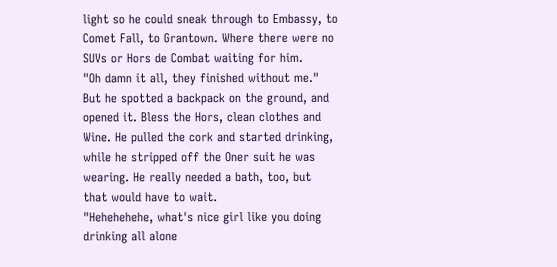light so he could sneak through to Embassy, to Comet Fall, to Grantown. Where there were no SUVs or Hors de Combat waiting for him.
"Oh damn it all, they finished without me." But he spotted a backpack on the ground, and opened it. Bless the Hors, clean clothes and Wine. He pulled the cork and started drinking, while he stripped off the Oner suit he was wearing. He really needed a bath, too, but that would have to wait.
"Hehehehehe, what's nice girl like you doing drinking all alone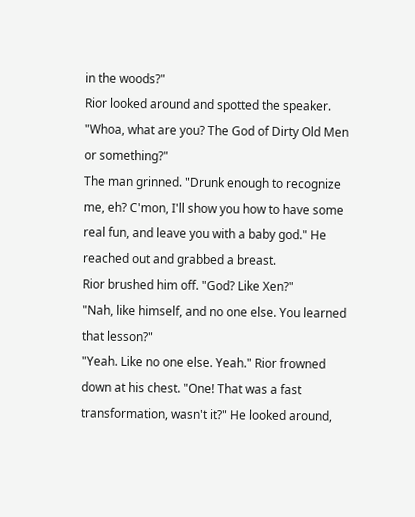in the woods?"
Rior looked around and spotted the speaker. "Whoa, what are you? The God of Dirty Old Men or something?"
The man grinned. "Drunk enough to recognize me, eh? C'mon, I'll show you how to have some real fun, and leave you with a baby god." He reached out and grabbed a breast.
Rior brushed him off. "God? Like Xen?"
"Nah, like himself, and no one else. You learned that lesson?"
"Yeah. Like no one else. Yeah." Rior frowned down at his chest. "One! That was a fast transformation, wasn't it?" He looked around,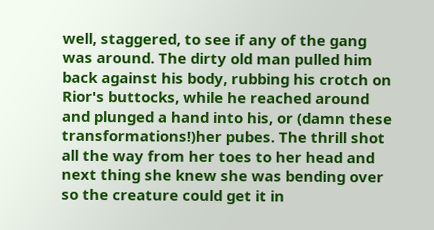well, staggered, to see if any of the gang was around. The dirty old man pulled him back against his body, rubbing his crotch on Rior's buttocks, while he reached around and plunged a hand into his, or (damn these transformations!)her pubes. The thrill shot all the way from her toes to her head and next thing she knew she was bending over so the creature could get it in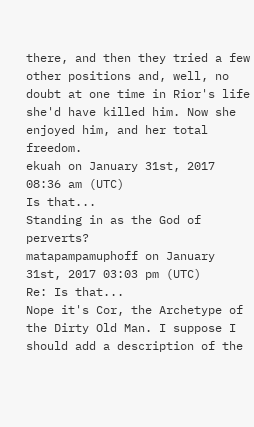there, and then they tried a few other positions and, well, no doubt at one time in Rior's life she'd have killed him. Now she enjoyed him, and her total freedom.
ekuah on January 31st, 2017 08:36 am (UTC)
Is that...
Standing in as the God of perverts?
matapampamuphoff on January 31st, 2017 03:03 pm (UTC)
Re: Is that...
Nope it's Cor, the Archetype of the Dirty Old Man. I suppose I should add a description of the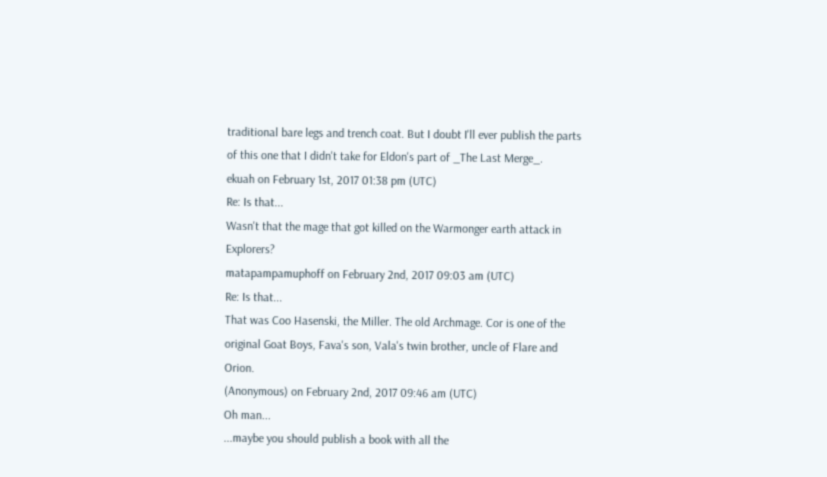traditional bare legs and trench coat. But I doubt I'll ever publish the parts of this one that I didn't take for Eldon's part of _The Last Merge_.
ekuah on February 1st, 2017 01:38 pm (UTC)
Re: Is that...
Wasn't that the mage that got killed on the Warmonger earth attack in Explorers?
matapampamuphoff on February 2nd, 2017 09:03 am (UTC)
Re: Is that...
That was Coo Hasenski, the Miller. The old Archmage. Cor is one of the original Goat Boys, Fava's son, Vala's twin brother, uncle of Flare and Orion.
(Anonymous) on February 2nd, 2017 09:46 am (UTC)
Oh man...
...maybe you should publish a book with all the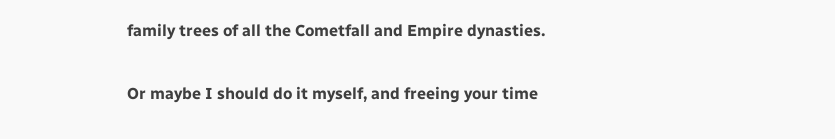family trees of all the Cometfall and Empire dynasties.

Or maybe I should do it myself, and freeing your time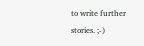to write further stories. ;-)